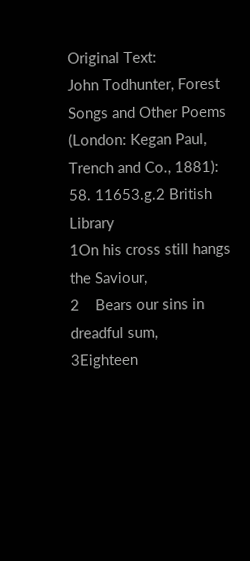Original Text:
John Todhunter, Forest Songs and Other Poems (London: Kegan Paul, Trench and Co., 1881): 58. 11653.g.2 British Library
1On his cross still hangs the Saviour,
2    Bears our sins in dreadful sum,
3Eighteen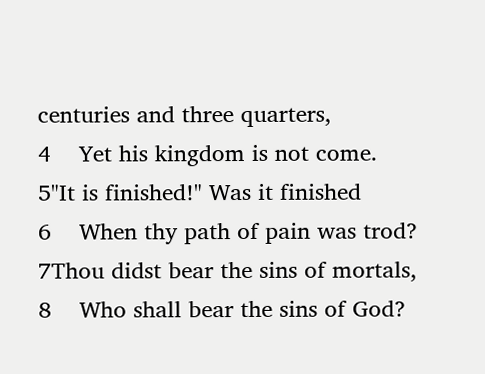centuries and three quarters,
4    Yet his kingdom is not come.
5"It is finished!" Was it finished
6    When thy path of pain was trod?
7Thou didst bear the sins of mortals,
8    Who shall bear the sins of God?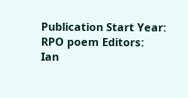Publication Start Year:
RPO poem Editors:
Ian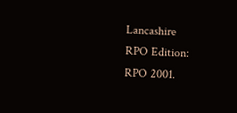Lancashire
RPO Edition:
RPO 2001.